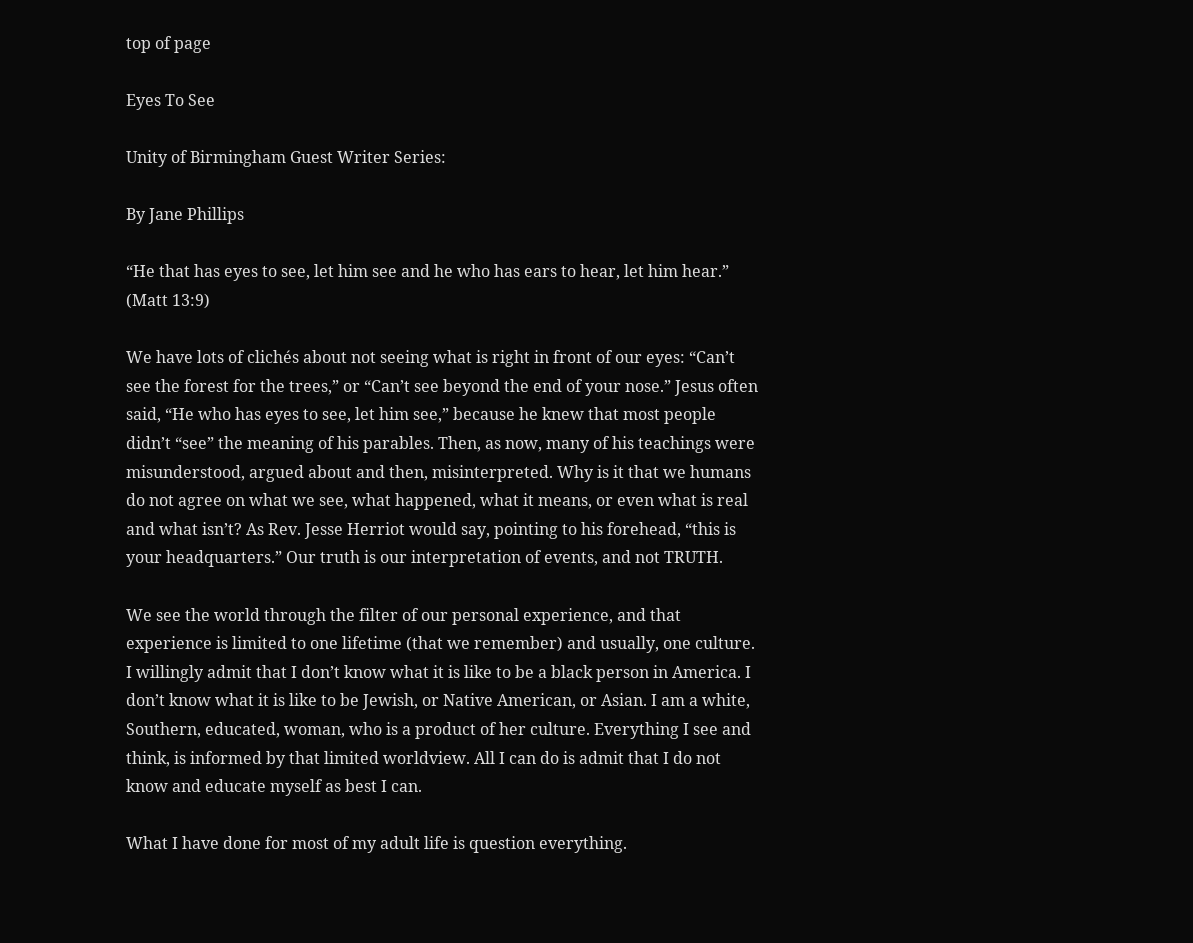top of page

Eyes To See

Unity of Birmingham Guest Writer Series:

By Jane Phillips

“He that has eyes to see, let him see and he who has ears to hear, let him hear.” (Matt 13:9)

We have lots of clichés about not seeing what is right in front of our eyes: “Can’t see the forest for the trees,” or “Can’t see beyond the end of your nose.” Jesus often said, “He who has eyes to see, let him see,” because he knew that most people didn’t “see” the meaning of his parables. Then, as now, many of his teachings were misunderstood, argued about and then, misinterpreted. Why is it that we humans do not agree on what we see, what happened, what it means, or even what is real and what isn’t? As Rev. Jesse Herriot would say, pointing to his forehead, “this is your headquarters.” Our truth is our interpretation of events, and not TRUTH.

We see the world through the filter of our personal experience, and that experience is limited to one lifetime (that we remember) and usually, one culture. I willingly admit that I don’t know what it is like to be a black person in America. I don’t know what it is like to be Jewish, or Native American, or Asian. I am a white, Southern, educated, woman, who is a product of her culture. Everything I see and think, is informed by that limited worldview. All I can do is admit that I do not know and educate myself as best I can.

What I have done for most of my adult life is question everything.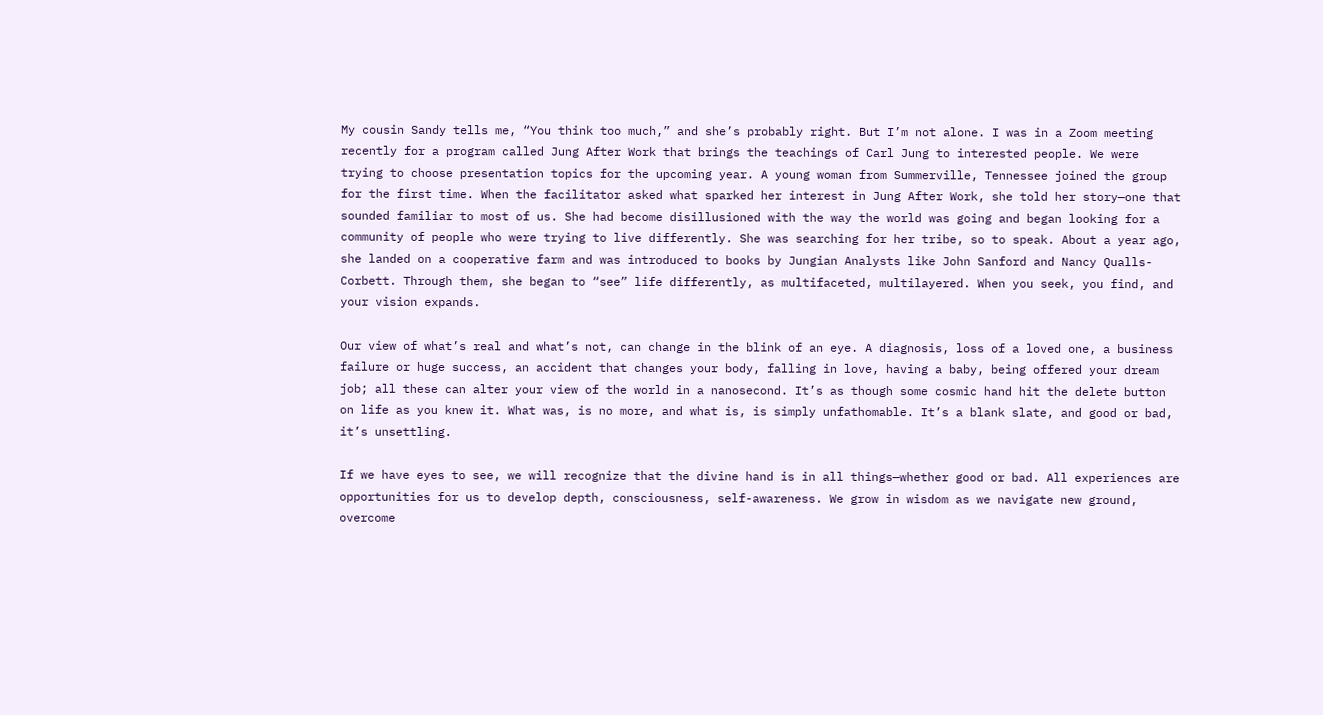My cousin Sandy tells me, “You think too much,” and she’s probably right. But I’m not alone. I was in a Zoom meeting recently for a program called Jung After Work that brings the teachings of Carl Jung to interested people. We were trying to choose presentation topics for the upcoming year. A young woman from Summerville, Tennessee joined the group for the first time. When the facilitator asked what sparked her interest in Jung After Work, she told her story—one that sounded familiar to most of us. She had become disillusioned with the way the world was going and began looking for a community of people who were trying to live differently. She was searching for her tribe, so to speak. About a year ago, she landed on a cooperative farm and was introduced to books by Jungian Analysts like John Sanford and Nancy Qualls-Corbett. Through them, she began to “see” life differently, as multifaceted, multilayered. When you seek, you find, and your vision expands.

Our view of what’s real and what’s not, can change in the blink of an eye. A diagnosis, loss of a loved one, a business failure or huge success, an accident that changes your body, falling in love, having a baby, being offered your dream job; all these can alter your view of the world in a nanosecond. It’s as though some cosmic hand hit the delete button on life as you knew it. What was, is no more, and what is, is simply unfathomable. It’s a blank slate, and good or bad, it’s unsettling.

If we have eyes to see, we will recognize that the divine hand is in all things—whether good or bad. All experiences are opportunities for us to develop depth, consciousness, self-awareness. We grow in wisdom as we navigate new ground, overcome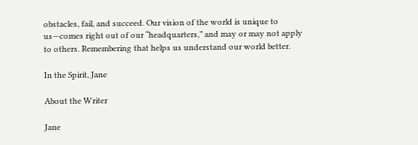obstacles, fail, and succeed. Our vision of the world is unique to us—comes right out of our “headquarters,” and may or may not apply to others. Remembering that helps us understand our world better.

In the Spirit, Jane

About the Writer

Jane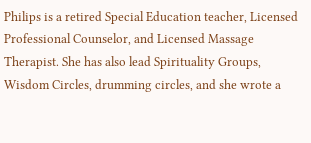Philips is a retired Special Education teacher, Licensed Professional Counselor, and Licensed Massage Therapist. She has also lead Spirituality Groups, Wisdom Circles, drumming circles, and she wrote a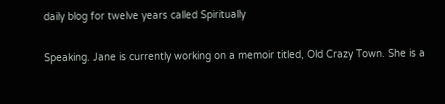daily blog for twelve years called Spiritually

Speaking. Jane is currently working on a memoir titled, Old Crazy Town. She is a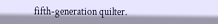fifth-generation quilter.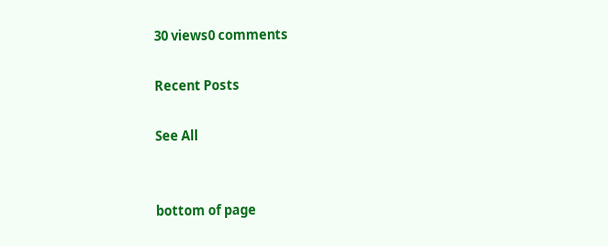30 views0 comments

Recent Posts

See All


bottom of page